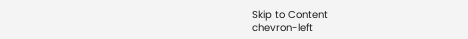Skip to Content
chevron-left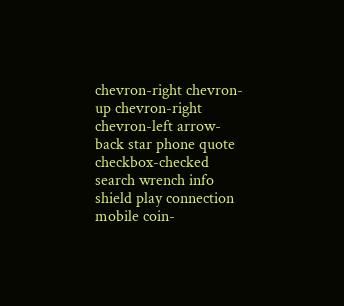chevron-right chevron-up chevron-right chevron-left arrow-back star phone quote checkbox-checked search wrench info shield play connection mobile coin-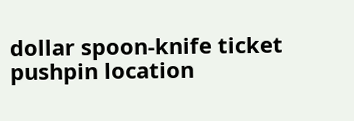dollar spoon-knife ticket pushpin location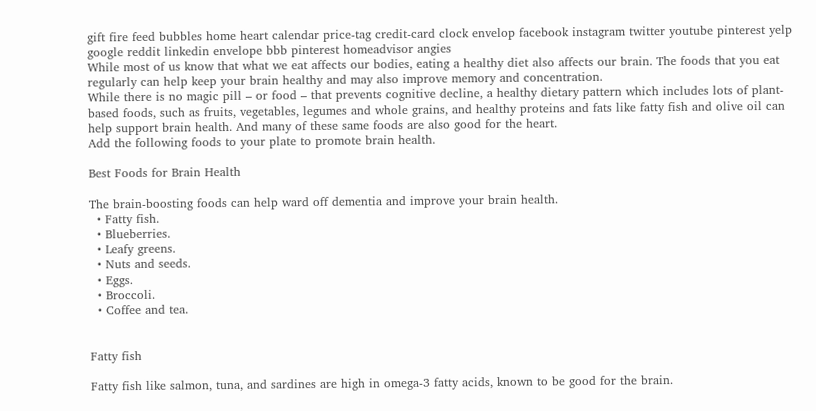gift fire feed bubbles home heart calendar price-tag credit-card clock envelop facebook instagram twitter youtube pinterest yelp google reddit linkedin envelope bbb pinterest homeadvisor angies
While most of us know that what we eat affects our bodies, eating a healthy diet also affects our brain. The foods that you eat regularly can help keep your brain healthy and may also improve memory and concentration.
While there is no magic pill – or food – that prevents cognitive decline, a healthy dietary pattern which includes lots of plant-based foods, such as fruits, vegetables, legumes and whole grains, and healthy proteins and fats like fatty fish and olive oil can help support brain health. And many of these same foods are also good for the heart.
Add the following foods to your plate to promote brain health.

Best Foods for Brain Health

The brain-boosting foods can help ward off dementia and improve your brain health.
  • Fatty fish.
  • Blueberries.
  • Leafy greens.
  • Nuts and seeds.
  • Eggs.
  • Broccoli.
  • Coffee and tea.


Fatty fish

Fatty fish like salmon, tuna, and sardines are high in omega-3 fatty acids, known to be good for the brain.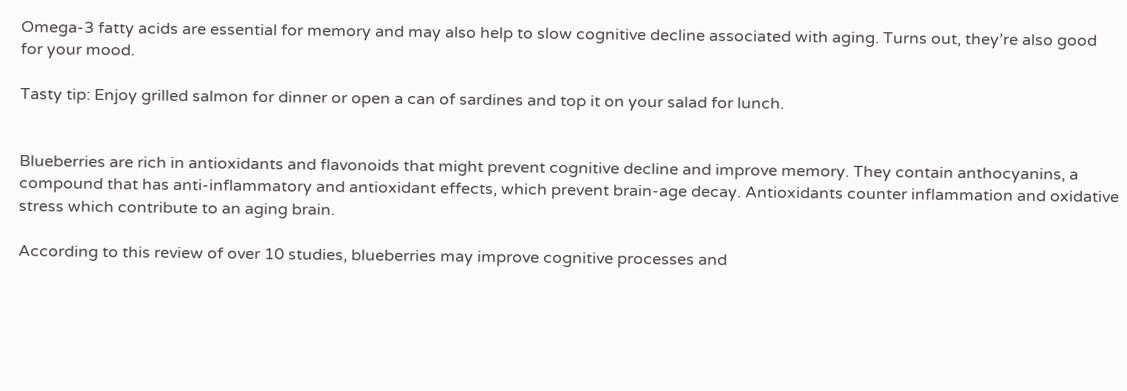Omega-3 fatty acids are essential for memory and may also help to slow cognitive decline associated with aging. Turns out, they’re also good for your mood.

Tasty tip: Enjoy grilled salmon for dinner or open a can of sardines and top it on your salad for lunch.


Blueberries are rich in antioxidants and flavonoids that might prevent cognitive decline and improve memory. They contain anthocyanins, a compound that has anti-inflammatory and antioxidant effects, which prevent brain-age decay. Antioxidants counter inflammation and oxidative stress which contribute to an aging brain.

According to this review of over 10 studies, blueberries may improve cognitive processes and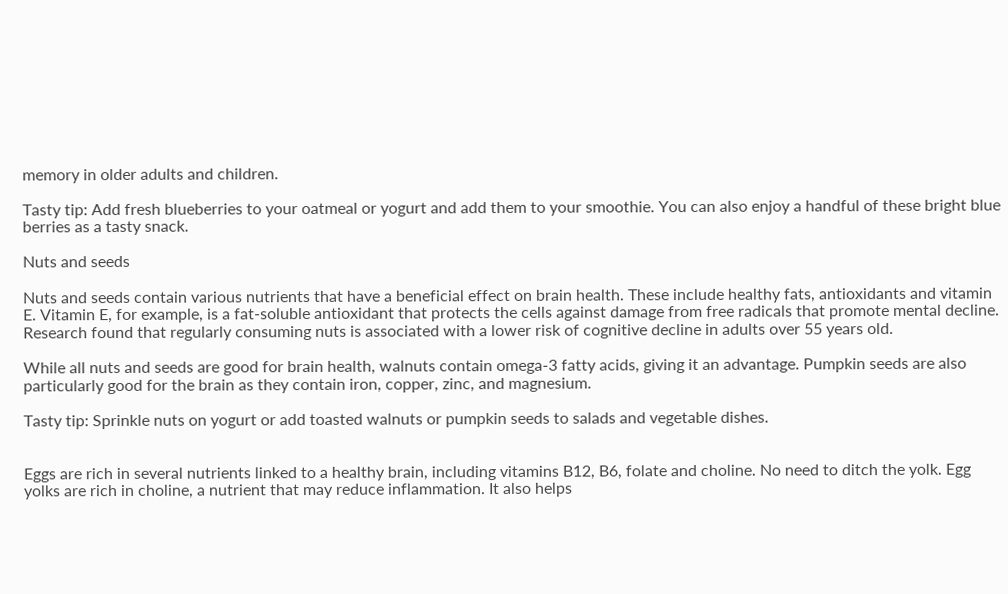memory in older adults and children.

Tasty tip: Add fresh blueberries to your oatmeal or yogurt and add them to your smoothie. You can also enjoy a handful of these bright blue berries as a tasty snack.

Nuts and seeds

Nuts and seeds contain various nutrients that have a beneficial effect on brain health. These include healthy fats, antioxidants and vitamin E. Vitamin E, for example, is a fat-soluble antioxidant that protects the cells against damage from free radicals that promote mental decline. Research found that regularly consuming nuts is associated with a lower risk of cognitive decline in adults over 55 years old.

While all nuts and seeds are good for brain health, walnuts contain omega-3 fatty acids, giving it an advantage. Pumpkin seeds are also particularly good for the brain as they contain iron, copper, zinc, and magnesium.

Tasty tip: Sprinkle nuts on yogurt or add toasted walnuts or pumpkin seeds to salads and vegetable dishes.


Eggs are rich in several nutrients linked to a healthy brain, including vitamins B12, B6, folate and choline. No need to ditch the yolk. Egg yolks are rich in choline, a nutrient that may reduce inflammation. It also helps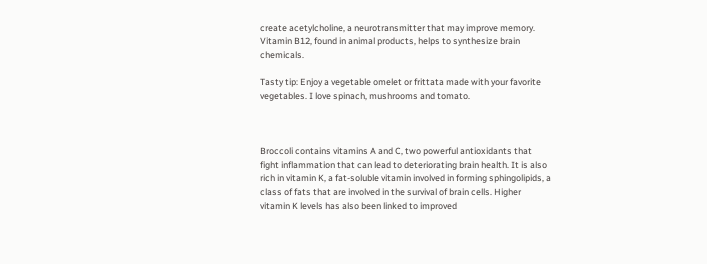create acetylcholine, a neurotransmitter that may improve memory. Vitamin B12, found in animal products, helps to synthesize brain chemicals.

Tasty tip: Enjoy a vegetable omelet or frittata made with your favorite vegetables. I love spinach, mushrooms and tomato.



Broccoli contains vitamins A and C, two powerful antioxidants that fight inflammation that can lead to deteriorating brain health. It is also rich in vitamin K, a fat-soluble vitamin involved in forming sphingolipids, a class of fats that are involved in the survival of brain cells. Higher vitamin K levels has also been linked to improved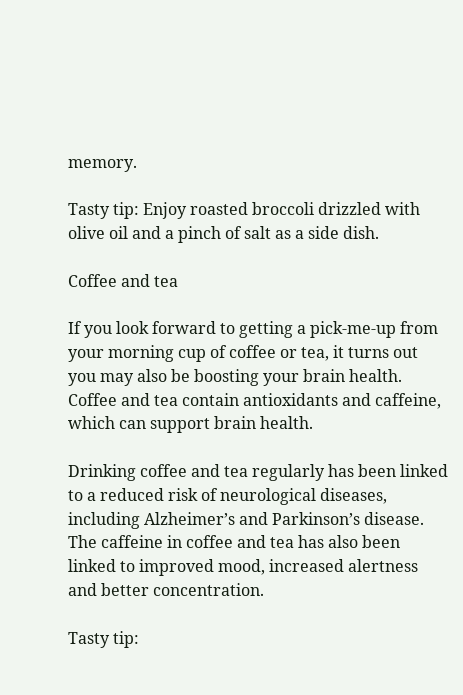memory.

Tasty tip: Enjoy roasted broccoli drizzled with olive oil and a pinch of salt as a side dish.

Coffee and tea

If you look forward to getting a pick-me-up from your morning cup of coffee or tea, it turns out you may also be boosting your brain health. Coffee and tea contain antioxidants and caffeine, which can support brain health.

Drinking coffee and tea regularly has been linked to a reduced risk of neurological diseases, including Alzheimer’s and Parkinson’s disease. The caffeine in coffee and tea has also been linked to improved mood, increased alertness and better concentration.

Tasty tip: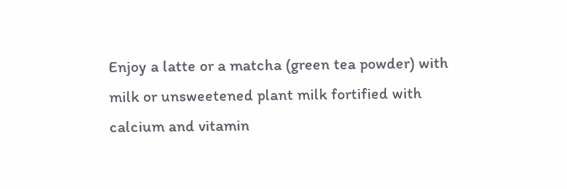Enjoy a latte or a matcha (green tea powder) with milk or unsweetened plant milk fortified with calcium and vitamin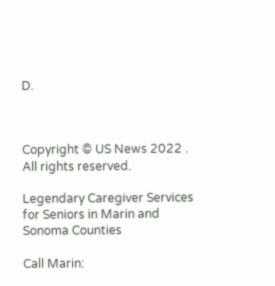D.



Copyright © US News 2022 . All rights reserved.

Legendary Caregiver Services for Seniors in Marin and Sonoma Counties

Call Marin: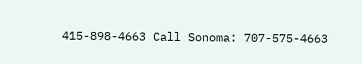415-898-4663 Call Sonoma: 707-575-4663